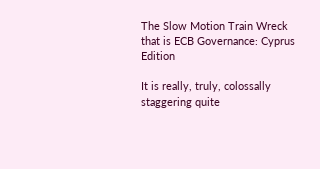The Slow Motion Train Wreck that is ECB Governance: Cyprus Edition

It is really, truly, colossally staggering quite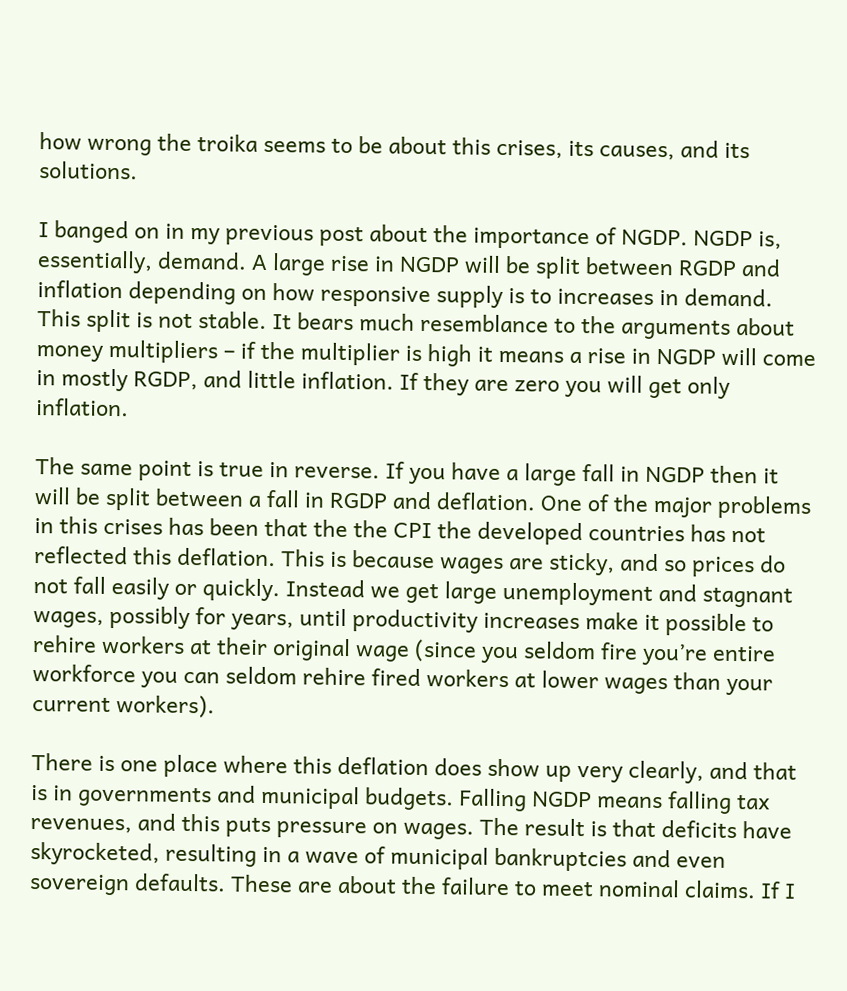how wrong the troika seems to be about this crises, its causes, and its solutions.

I banged on in my previous post about the importance of NGDP. NGDP is, essentially, demand. A large rise in NGDP will be split between RGDP and inflation depending on how responsive supply is to increases in demand. This split is not stable. It bears much resemblance to the arguments about money multipliers – if the multiplier is high it means a rise in NGDP will come in mostly RGDP, and little inflation. If they are zero you will get only inflation.

The same point is true in reverse. If you have a large fall in NGDP then it will be split between a fall in RGDP and deflation. One of the major problems in this crises has been that the the CPI the developed countries has not reflected this deflation. This is because wages are sticky, and so prices do not fall easily or quickly. Instead we get large unemployment and stagnant wages, possibly for years, until productivity increases make it possible to rehire workers at their original wage (since you seldom fire you’re entire workforce you can seldom rehire fired workers at lower wages than your current workers).

There is one place where this deflation does show up very clearly, and that is in governments and municipal budgets. Falling NGDP means falling tax revenues, and this puts pressure on wages. The result is that deficits have skyrocketed, resulting in a wave of municipal bankruptcies and even sovereign defaults. These are about the failure to meet nominal claims. If I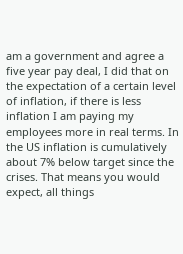am a government and agree a five year pay deal, I did that on the expectation of a certain level of inflation, if there is less inflation I am paying my employees more in real terms. In the US inflation is cumulatively about 7% below target since the crises. That means you would expect, all things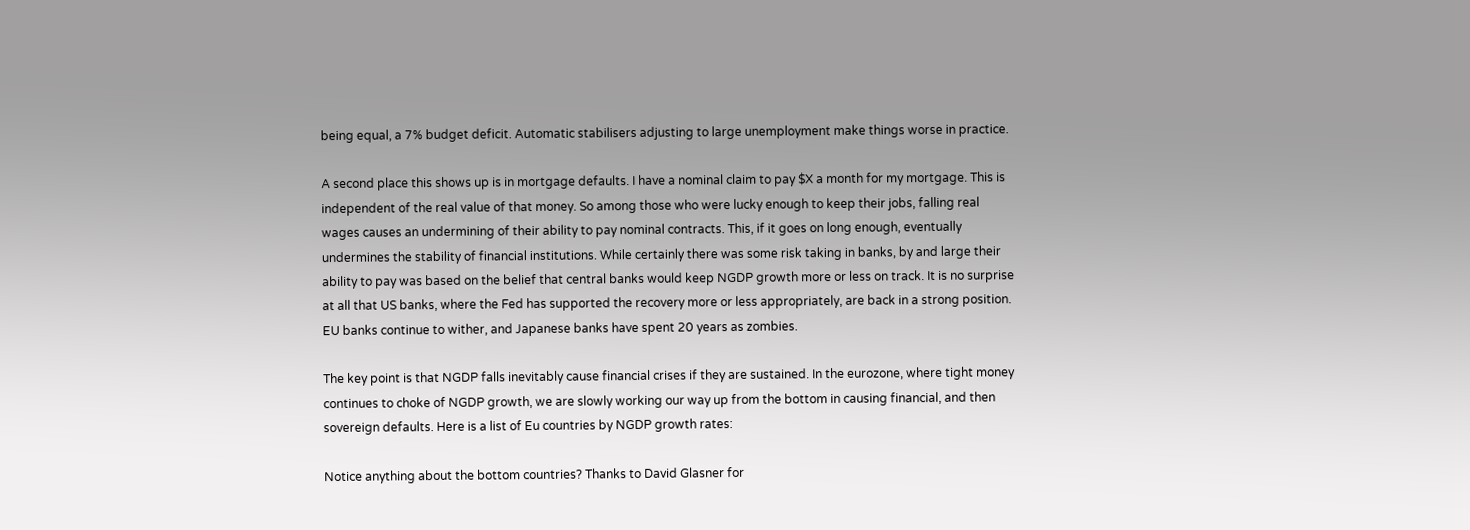being equal, a 7% budget deficit. Automatic stabilisers adjusting to large unemployment make things worse in practice.

A second place this shows up is in mortgage defaults. I have a nominal claim to pay $X a month for my mortgage. This is independent of the real value of that money. So among those who were lucky enough to keep their jobs, falling real wages causes an undermining of their ability to pay nominal contracts. This, if it goes on long enough, eventually undermines the stability of financial institutions. While certainly there was some risk taking in banks, by and large their ability to pay was based on the belief that central banks would keep NGDP growth more or less on track. It is no surprise at all that US banks, where the Fed has supported the recovery more or less appropriately, are back in a strong position. EU banks continue to wither, and Japanese banks have spent 20 years as zombies.

The key point is that NGDP falls inevitably cause financial crises if they are sustained. In the eurozone, where tight money continues to choke of NGDP growth, we are slowly working our way up from the bottom in causing financial, and then sovereign defaults. Here is a list of Eu countries by NGDP growth rates:

Notice anything about the bottom countries? Thanks to David Glasner for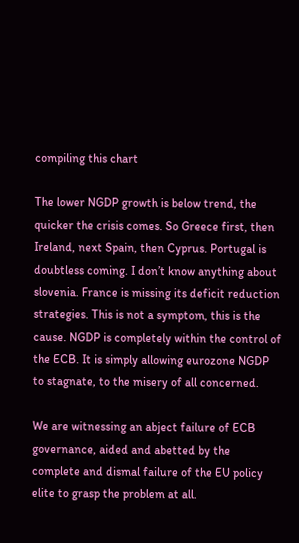compiling this chart

The lower NGDP growth is below trend, the quicker the crisis comes. So Greece first, then Ireland, next Spain, then Cyprus. Portugal is doubtless coming. I don’t know anything about slovenia. France is missing its deficit reduction strategies. This is not a symptom, this is the cause. NGDP is completely within the control of the ECB. It is simply allowing eurozone NGDP to stagnate, to the misery of all concerned.

We are witnessing an abject failure of ECB governance, aided and abetted by the complete and dismal failure of the EU policy elite to grasp the problem at all.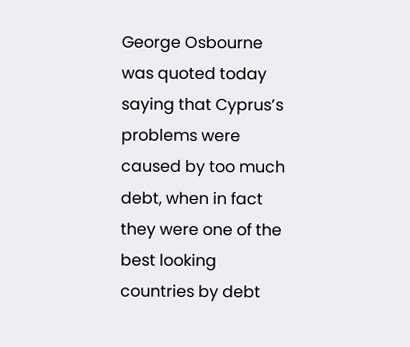George Osbourne was quoted today saying that Cyprus’s problems were caused by too much debt, when in fact they were one of the best looking countries by debt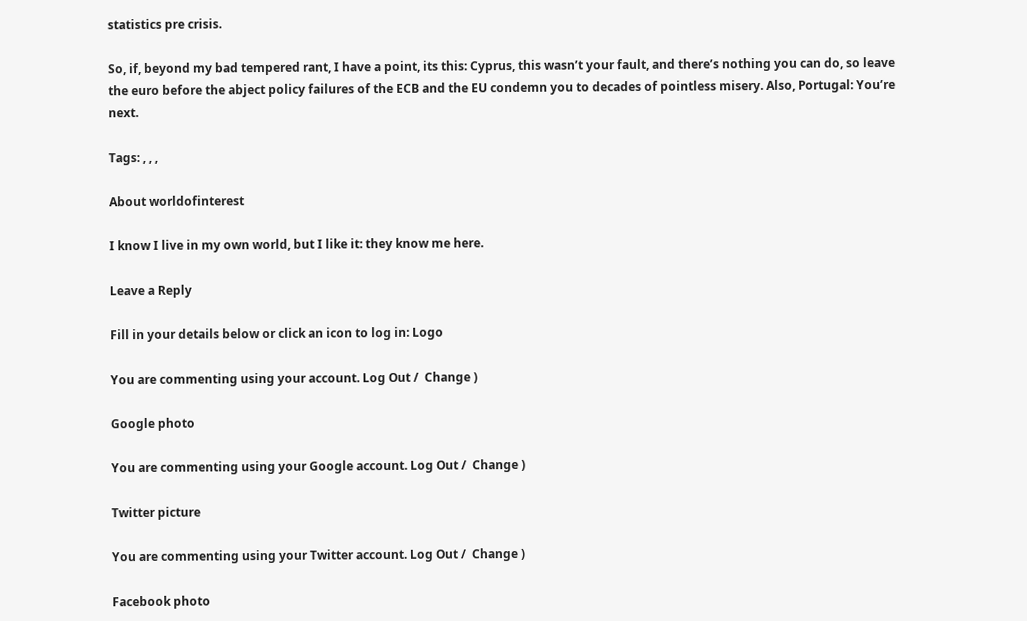statistics pre crisis.

So, if, beyond my bad tempered rant, I have a point, its this: Cyprus, this wasn’t your fault, and there’s nothing you can do, so leave the euro before the abject policy failures of the ECB and the EU condemn you to decades of pointless misery. Also, Portugal: You’re next.

Tags: , , ,

About worldofinterest

I know I live in my own world, but I like it: they know me here.

Leave a Reply

Fill in your details below or click an icon to log in: Logo

You are commenting using your account. Log Out /  Change )

Google photo

You are commenting using your Google account. Log Out /  Change )

Twitter picture

You are commenting using your Twitter account. Log Out /  Change )

Facebook photo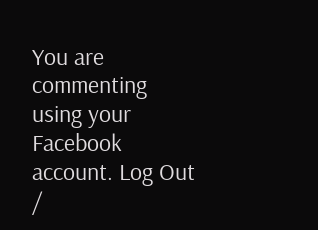You are commenting using your Facebook account. Log Out /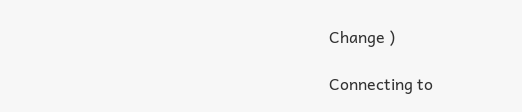Change )

Connecting to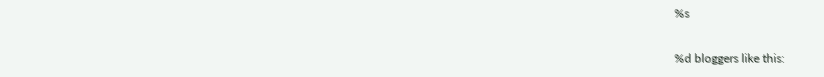%s

%d bloggers like this: